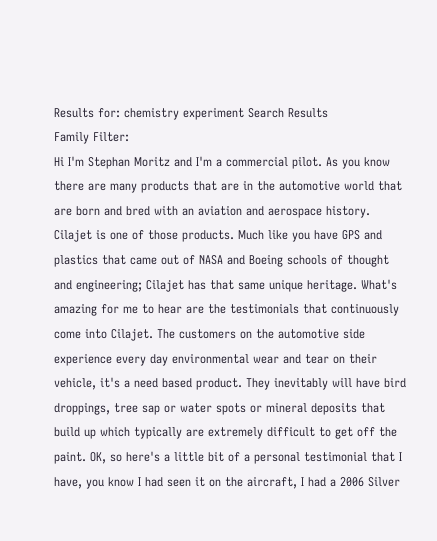Results for: chemistry experiment Search Results
Family Filter:
Hi I'm Stephan Moritz and I'm a commercial pilot. As you know there are many products that are in the automotive world that are born and bred with an aviation and aerospace history. Cilajet is one of those products. Much like you have GPS and plastics that came out of NASA and Boeing schools of thought and engineering; Cilajet has that same unique heritage. What's amazing for me to hear are the testimonials that continuously come into Cilajet. The customers on the automotive side experience every day environmental wear and tear on their vehicle, it's a need based product. They inevitably will have bird droppings, tree sap or water spots or mineral deposits that build up which typically are extremely difficult to get off the paint. OK, so here's a little bit of a personal testimonial that I have, you know I had seen it on the aircraft, I had a 2006 Silver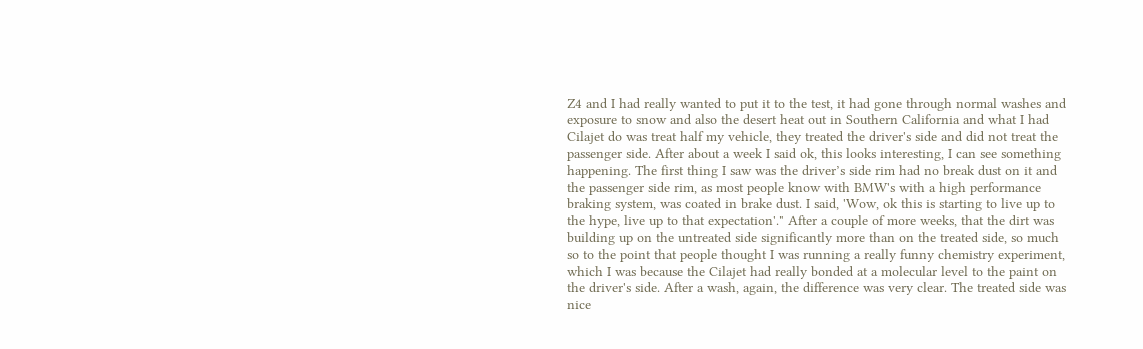Z4 and I had really wanted to put it to the test, it had gone through normal washes and exposure to snow and also the desert heat out in Southern California and what I had Cilajet do was treat half my vehicle, they treated the driver's side and did not treat the passenger side. After about a week I said ok, this looks interesting, I can see something happening. The first thing I saw was the driver’s side rim had no break dust on it and the passenger side rim, as most people know with BMW's with a high performance braking system, was coated in brake dust. I said, 'Wow, ok this is starting to live up to the hype, live up to that expectation'." After a couple of more weeks, that the dirt was building up on the untreated side significantly more than on the treated side, so much so to the point that people thought I was running a really funny chemistry experiment, which I was because the Cilajet had really bonded at a molecular level to the paint on the driver's side. After a wash, again, the difference was very clear. The treated side was nice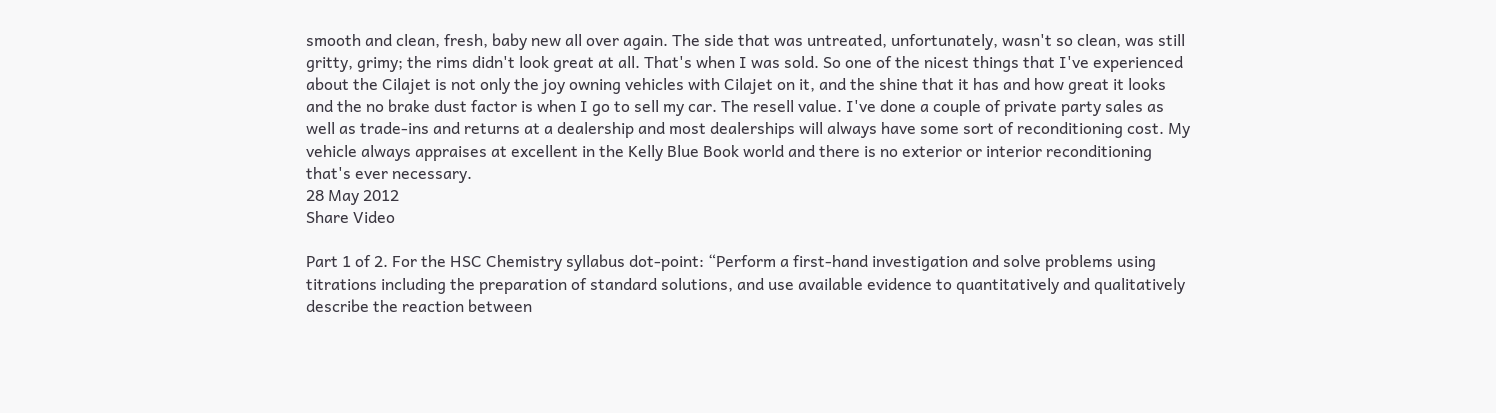smooth and clean, fresh, baby new all over again. The side that was untreated, unfortunately, wasn't so clean, was still gritty, grimy; the rims didn't look great at all. That's when I was sold. So one of the nicest things that I've experienced about the Cilajet is not only the joy owning vehicles with Cilajet on it, and the shine that it has and how great it looks and the no brake dust factor is when I go to sell my car. The resell value. I've done a couple of private party sales as well as trade-ins and returns at a dealership and most dealerships will always have some sort of reconditioning cost. My vehicle always appraises at excellent in the Kelly Blue Book world and there is no exterior or interior reconditioning that's ever necessary.
28 May 2012
Share Video

Part 1 of 2. For the HSC Chemistry syllabus dot-point: “Perform a first-hand investigation and solve problems using titrations including the preparation of standard solutions, and use available evidence to quantitatively and qualitatively describe the reaction between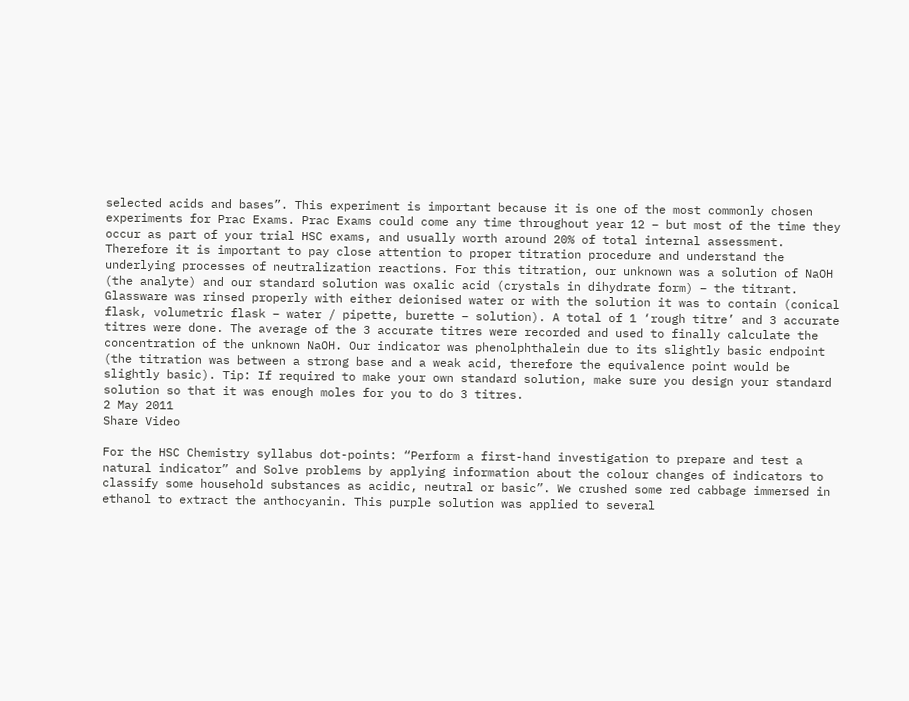selected acids and bases”. This experiment is important because it is one of the most commonly chosen experiments for Prac Exams. Prac Exams could come any time throughout year 12 – but most of the time they occur as part of your trial HSC exams, and usually worth around 20% of total internal assessment. Therefore it is important to pay close attention to proper titration procedure and understand the underlying processes of neutralization reactions. For this titration, our unknown was a solution of NaOH (the analyte) and our standard solution was oxalic acid (crystals in dihydrate form) – the titrant. Glassware was rinsed properly with either deionised water or with the solution it was to contain (conical flask, volumetric flask – water / pipette, burette – solution). A total of 1 ‘rough titre’ and 3 accurate titres were done. The average of the 3 accurate titres were recorded and used to finally calculate the concentration of the unknown NaOH. Our indicator was phenolphthalein due to its slightly basic endpoint (the titration was between a strong base and a weak acid, therefore the equivalence point would be slightly basic). Tip: If required to make your own standard solution, make sure you design your standard solution so that it was enough moles for you to do 3 titres.
2 May 2011
Share Video

For the HSC Chemistry syllabus dot-points: “Perform a first-hand investigation to prepare and test a natural indicator” and Solve problems by applying information about the colour changes of indicators to classify some household substances as acidic, neutral or basic”. We crushed some red cabbage immersed in ethanol to extract the anthocyanin. This purple solution was applied to several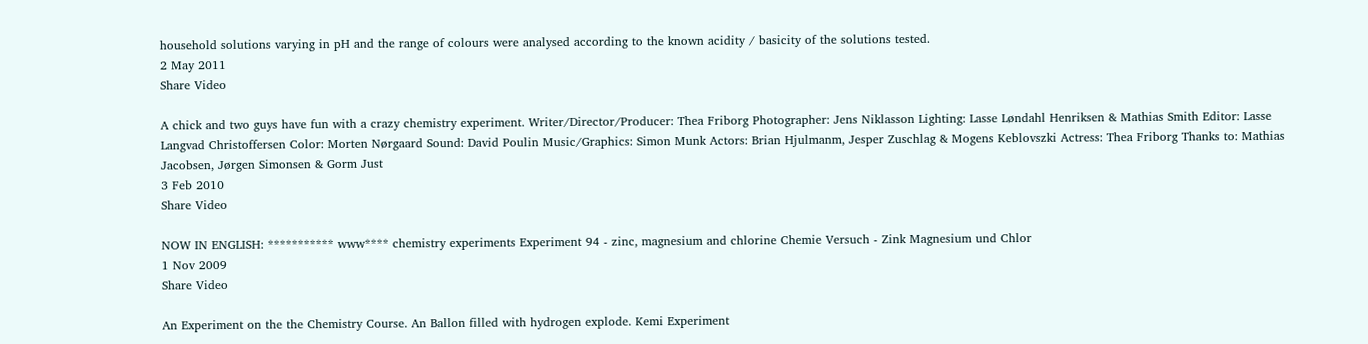household solutions varying in pH and the range of colours were analysed according to the known acidity / basicity of the solutions tested.
2 May 2011
Share Video

A chick and two guys have fun with a crazy chemistry experiment. Writer/Director/Producer: Thea Friborg Photographer: Jens Niklasson Lighting: Lasse Løndahl Henriksen & Mathias Smith Editor: Lasse Langvad Christoffersen Color: Morten Nørgaard Sound: David Poulin Music/Graphics: Simon Munk Actors: Brian Hjulmanm, Jesper Zuschlag & Mogens Keblovszki Actress: Thea Friborg Thanks to: Mathias Jacobsen, Jørgen Simonsen & Gorm Just
3 Feb 2010
Share Video

NOW IN ENGLISH: *********** www**** chemistry experiments Experiment 94 - zinc, magnesium and chlorine Chemie Versuch - Zink Magnesium und Chlor
1 Nov 2009
Share Video

An Experiment on the the Chemistry Course. An Ballon filled with hydrogen explode. Kemi Experiment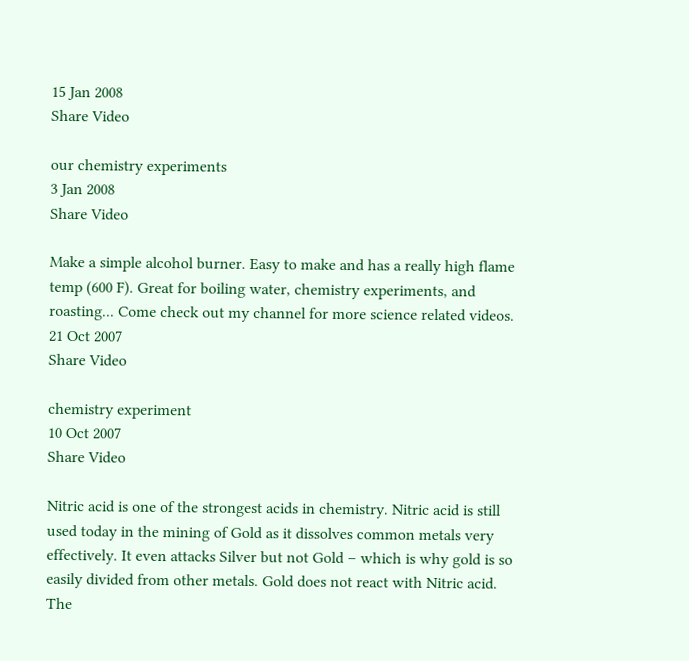15 Jan 2008
Share Video

our chemistry experiments
3 Jan 2008
Share Video

Make a simple alcohol burner. Easy to make and has a really high flame temp (600 F). Great for boiling water, chemistry experiments, and roasting... Come check out my channel for more science related videos.
21 Oct 2007
Share Video

chemistry experiment
10 Oct 2007
Share Video

Nitric acid is one of the strongest acids in chemistry. Nitric acid is still used today in the mining of Gold as it dissolves common metals very effectively. It even attacks Silver but not Gold – which is why gold is so easily divided from other metals. Gold does not react with Nitric acid. The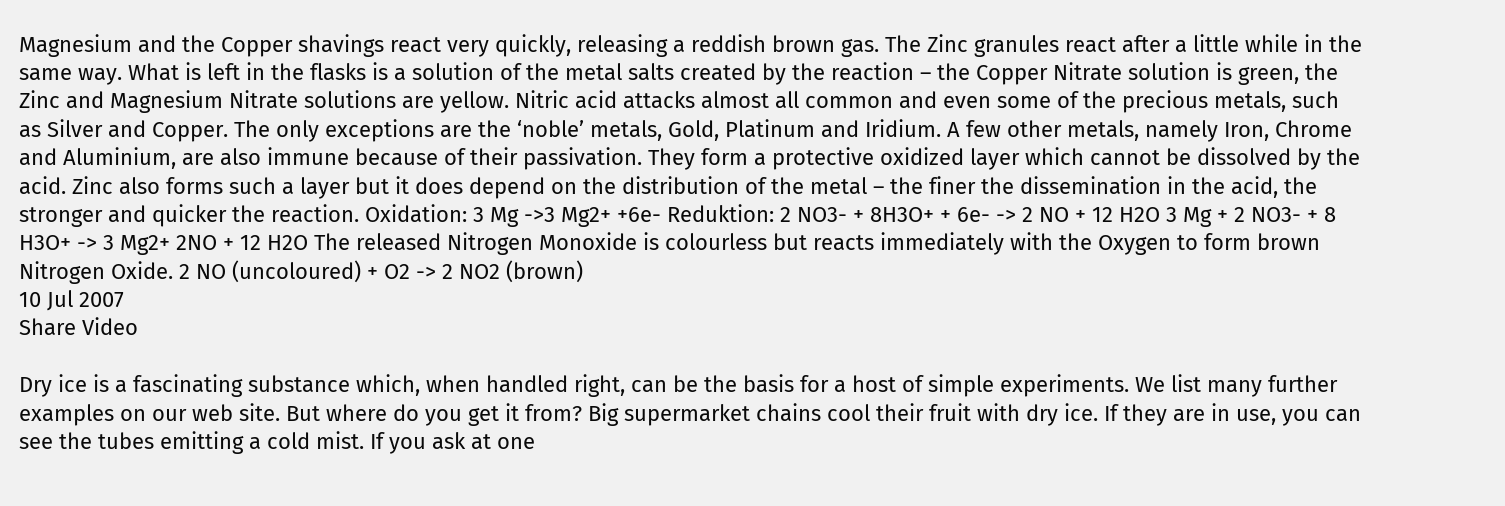Magnesium and the Copper shavings react very quickly, releasing a reddish brown gas. The Zinc granules react after a little while in the same way. What is left in the flasks is a solution of the metal salts created by the reaction – the Copper Nitrate solution is green, the Zinc and Magnesium Nitrate solutions are yellow. Nitric acid attacks almost all common and even some of the precious metals, such as Silver and Copper. The only exceptions are the ‘noble’ metals, Gold, Platinum and Iridium. A few other metals, namely Iron, Chrome and Aluminium, are also immune because of their passivation. They form a protective oxidized layer which cannot be dissolved by the acid. Zinc also forms such a layer but it does depend on the distribution of the metal – the finer the dissemination in the acid, the stronger and quicker the reaction. Oxidation: 3 Mg ->3 Mg2+ +6e- Reduktion: 2 NO3- + 8H3O+ + 6e- -> 2 NO + 12 H2O 3 Mg + 2 NO3- + 8 H3O+ -> 3 Mg2+ 2NO + 12 H2O The released Nitrogen Monoxide is colourless but reacts immediately with the Oxygen to form brown Nitrogen Oxide. 2 NO (uncoloured) + O2 -> 2 NO2 (brown)
10 Jul 2007
Share Video

Dry ice is a fascinating substance which, when handled right, can be the basis for a host of simple experiments. We list many further examples on our web site. But where do you get it from? Big supermarket chains cool their fruit with dry ice. If they are in use, you can see the tubes emitting a cold mist. If you ask at one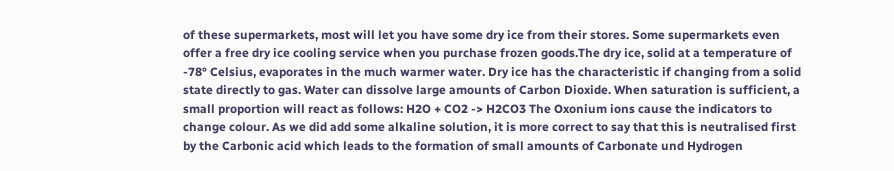of these supermarkets, most will let you have some dry ice from their stores. Some supermarkets even offer a free dry ice cooling service when you purchase frozen goods.The dry ice, solid at a temperature of -78° Celsius, evaporates in the much warmer water. Dry ice has the characteristic if changing from a solid state directly to gas. Water can dissolve large amounts of Carbon Dioxide. When saturation is sufficient, a small proportion will react as follows: H2O + CO2 -> H2CO3 The Oxonium ions cause the indicators to change colour. As we did add some alkaline solution, it is more correct to say that this is neutralised first by the Carbonic acid which leads to the formation of small amounts of Carbonate und Hydrogen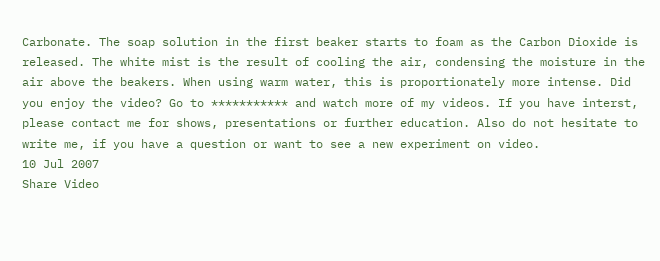Carbonate. The soap solution in the first beaker starts to foam as the Carbon Dioxide is released. The white mist is the result of cooling the air, condensing the moisture in the air above the beakers. When using warm water, this is proportionately more intense. Did you enjoy the video? Go to *********** and watch more of my videos. If you have interst, please contact me for shows, presentations or further education. Also do not hesitate to write me, if you have a question or want to see a new experiment on video.
10 Jul 2007
Share Video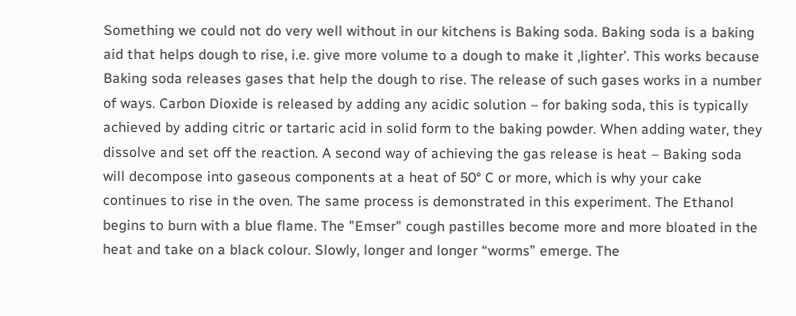Something we could not do very well without in our kitchens is Baking soda. Baking soda is a baking aid that helps dough to rise, i.e. give more volume to a dough to make it ‚lighter’. This works because Baking soda releases gases that help the dough to rise. The release of such gases works in a number of ways. Carbon Dioxide is released by adding any acidic solution – for baking soda, this is typically achieved by adding citric or tartaric acid in solid form to the baking powder. When adding water, they dissolve and set off the reaction. A second way of achieving the gas release is heat – Baking soda will decompose into gaseous components at a heat of 50° C or more, which is why your cake continues to rise in the oven. The same process is demonstrated in this experiment. The Ethanol begins to burn with a blue flame. The "Emser" cough pastilles become more and more bloated in the heat and take on a black colour. Slowly, longer and longer “worms” emerge. The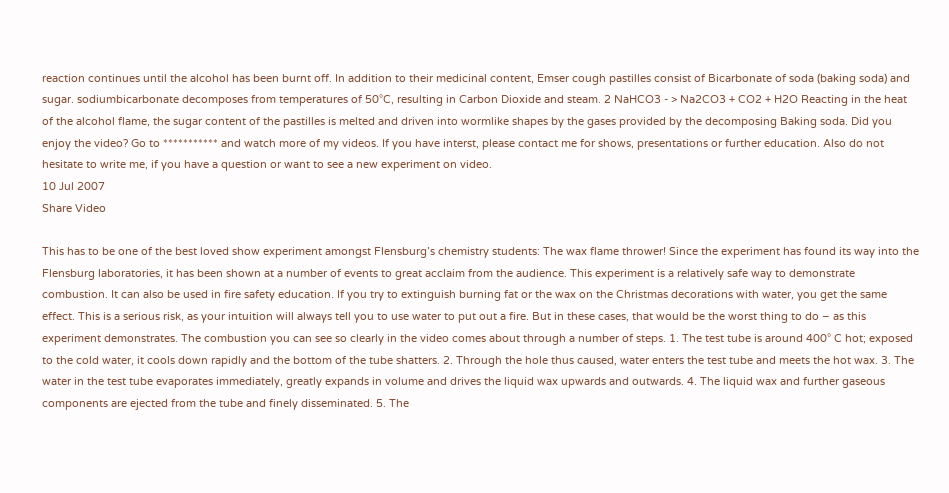reaction continues until the alcohol has been burnt off. In addition to their medicinal content, Emser cough pastilles consist of Bicarbonate of soda (baking soda) and sugar. sodiumbicarbonate decomposes from temperatures of 50°C, resulting in Carbon Dioxide and steam. 2 NaHCO3 - > Na2CO3 + CO2 + H2O Reacting in the heat of the alcohol flame, the sugar content of the pastilles is melted and driven into wormlike shapes by the gases provided by the decomposing Baking soda. Did you enjoy the video? Go to *********** and watch more of my videos. If you have interst, please contact me for shows, presentations or further education. Also do not hesitate to write me, if you have a question or want to see a new experiment on video.
10 Jul 2007
Share Video

This has to be one of the best loved show experiment amongst Flensburg’s chemistry students: The wax flame thrower! Since the experiment has found its way into the Flensburg laboratories, it has been shown at a number of events to great acclaim from the audience. This experiment is a relatively safe way to demonstrate combustion. It can also be used in fire safety education. If you try to extinguish burning fat or the wax on the Christmas decorations with water, you get the same effect. This is a serious risk, as your intuition will always tell you to use water to put out a fire. But in these cases, that would be the worst thing to do – as this experiment demonstrates. The combustion you can see so clearly in the video comes about through a number of steps. 1. The test tube is around 400° C hot; exposed to the cold water, it cools down rapidly and the bottom of the tube shatters. 2. Through the hole thus caused, water enters the test tube and meets the hot wax. 3. The water in the test tube evaporates immediately, greatly expands in volume and drives the liquid wax upwards and outwards. 4. The liquid wax and further gaseous components are ejected from the tube and finely disseminated. 5. The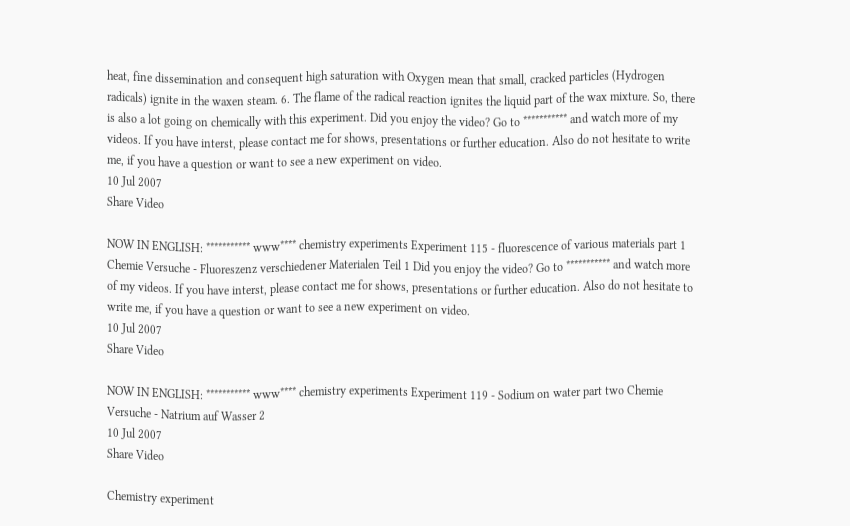heat, fine dissemination and consequent high saturation with Oxygen mean that small, cracked particles (Hydrogen radicals) ignite in the waxen steam. 6. The flame of the radical reaction ignites the liquid part of the wax mixture. So, there is also a lot going on chemically with this experiment. Did you enjoy the video? Go to *********** and watch more of my videos. If you have interst, please contact me for shows, presentations or further education. Also do not hesitate to write me, if you have a question or want to see a new experiment on video.
10 Jul 2007
Share Video

NOW IN ENGLISH: *********** www**** chemistry experiments Experiment 115 - fluorescence of various materials part 1 Chemie Versuche - Fluoreszenz verschiedener Materialen Teil 1 Did you enjoy the video? Go to *********** and watch more of my videos. If you have interst, please contact me for shows, presentations or further education. Also do not hesitate to write me, if you have a question or want to see a new experiment on video.
10 Jul 2007
Share Video

NOW IN ENGLISH: *********** www**** chemistry experiments Experiment 119 - Sodium on water part two Chemie Versuche - Natrium auf Wasser 2
10 Jul 2007
Share Video

Chemistry experiment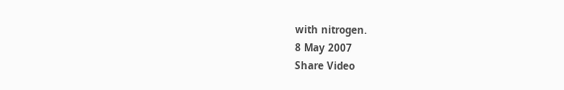with nitrogen.
8 May 2007
Share Video